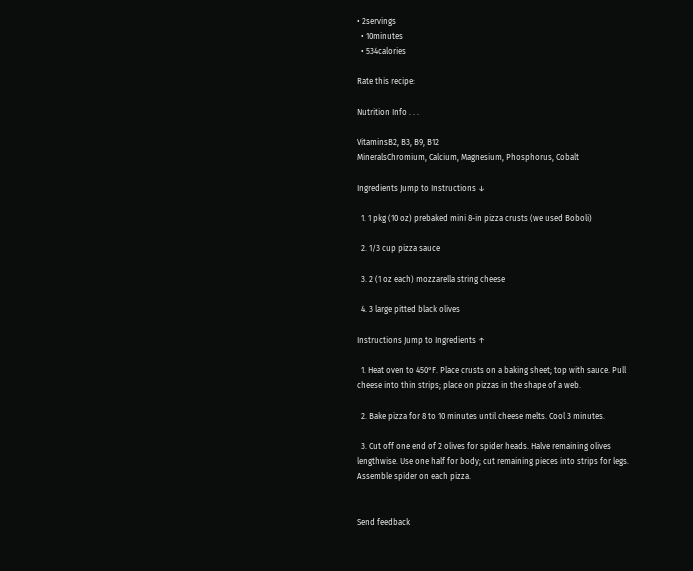• 2servings
  • 10minutes
  • 534calories

Rate this recipe:

Nutrition Info . . .

VitaminsB2, B3, B9, B12
MineralsChromium, Calcium, Magnesium, Phosphorus, Cobalt

Ingredients Jump to Instructions ↓

  1. 1 pkg (10 oz) prebaked mini 8-in pizza crusts (we used Boboli)

  2. 1/3 cup pizza sauce

  3. 2 (1 oz each) mozzarella string cheese

  4. 3 large pitted black olives

Instructions Jump to Ingredients ↑

  1. Heat oven to 450°F. Place crusts on a baking sheet; top with sauce. Pull cheese into thin strips; place on pizzas in the shape of a web.

  2. Bake pizza for 8 to 10 minutes until cheese melts. Cool 3 minutes.

  3. Cut off one end of 2 olives for spider heads. Halve remaining olives lengthwise. Use one half for body; cut remaining pieces into strips for legs. Assemble spider on each pizza.


Send feedback